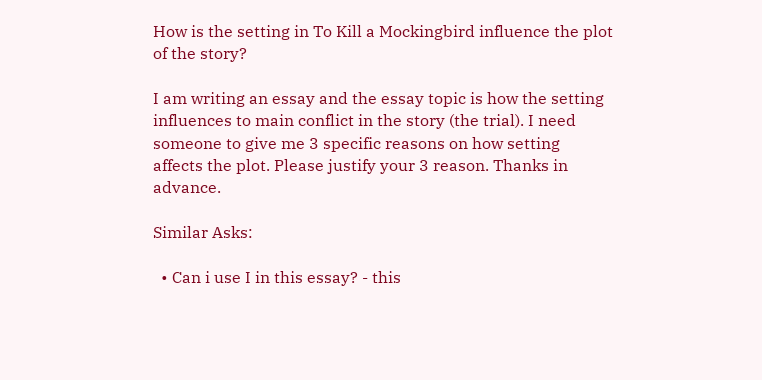How is the setting in To Kill a Mockingbird influence the plot of the story?

I am writing an essay and the essay topic is how the setting influences to main conflict in the story (the trial). I need someone to give me 3 specific reasons on how setting affects the plot. Please justify your 3 reason. Thanks in advance.

Similar Asks:

  • Can i use I in this essay? - this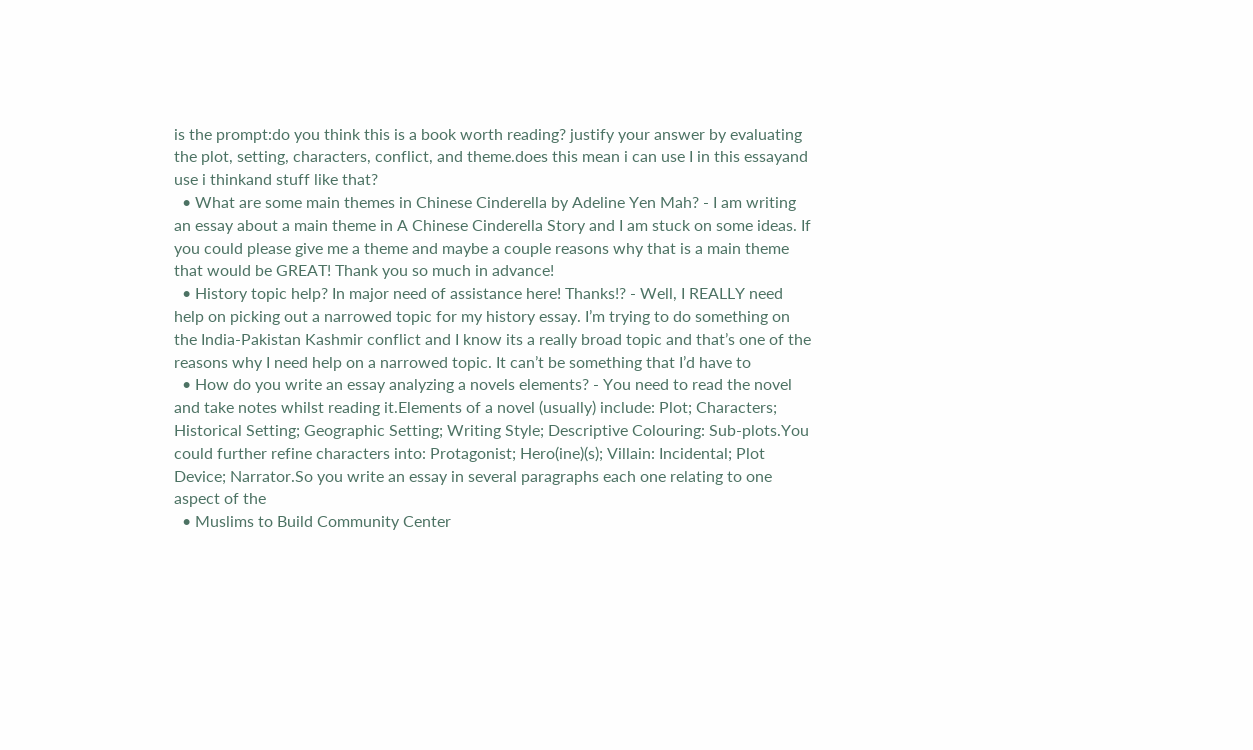is the prompt:do you think this is a book worth reading? justify your answer by evaluating the plot, setting, characters, conflict, and theme.does this mean i can use I in this essayand use i thinkand stuff like that?
  • What are some main themes in Chinese Cinderella by Adeline Yen Mah? - I am writing an essay about a main theme in A Chinese Cinderella Story and I am stuck on some ideas. If you could please give me a theme and maybe a couple reasons why that is a main theme that would be GREAT! Thank you so much in advance!
  • History topic help? In major need of assistance here! Thanks!? - Well, I REALLY need help on picking out a narrowed topic for my history essay. I’m trying to do something on the India-Pakistan Kashmir conflict and I know its a really broad topic and that’s one of the reasons why I need help on a narrowed topic. It can’t be something that I’d have to
  • How do you write an essay analyzing a novels elements? - You need to read the novel and take notes whilst reading it.Elements of a novel (usually) include: Plot; Characters; Historical Setting; Geographic Setting; Writing Style; Descriptive Colouring: Sub-plots.You could further refine characters into: Protagonist; Hero(ine)(s); Villain: Incidental; Plot Device; Narrator.So you write an essay in several paragraphs each one relating to one aspect of the
  • Muslims to Build Community Center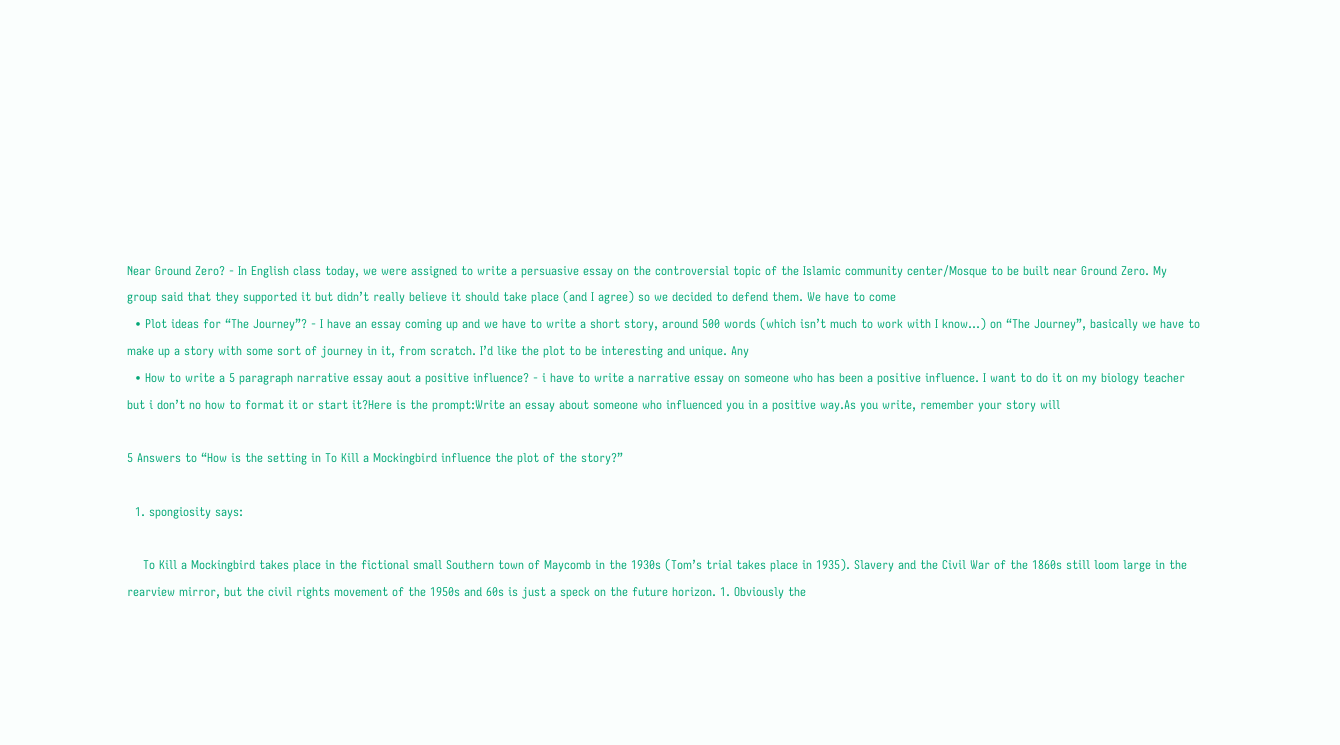Near Ground Zero? - In English class today, we were assigned to write a persuasive essay on the controversial topic of the Islamic community center/Mosque to be built near Ground Zero. My group said that they supported it but didn’t really believe it should take place (and I agree) so we decided to defend them. We have to come
  • Plot ideas for “The Journey”? - I have an essay coming up and we have to write a short story, around 500 words (which isn’t much to work with I know…) on “The Journey”, basically we have to make up a story with some sort of journey in it, from scratch. I’d like the plot to be interesting and unique. Any
  • How to write a 5 paragraph narrative essay aout a positive influence? - i have to write a narrative essay on someone who has been a positive influence. I want to do it on my biology teacher but i don’t no how to format it or start it?Here is the prompt:Write an essay about someone who influenced you in a positive way.As you write, remember your story will

5 Answers to “How is the setting in To Kill a Mockingbird influence the plot of the story?”

  1. spongiosity says:

    To Kill a Mockingbird takes place in the fictional small Southern town of Maycomb in the 1930s (Tom’s trial takes place in 1935). Slavery and the Civil War of the 1860s still loom large in the rearview mirror, but the civil rights movement of the 1950s and 60s is just a speck on the future horizon. 1. Obviously the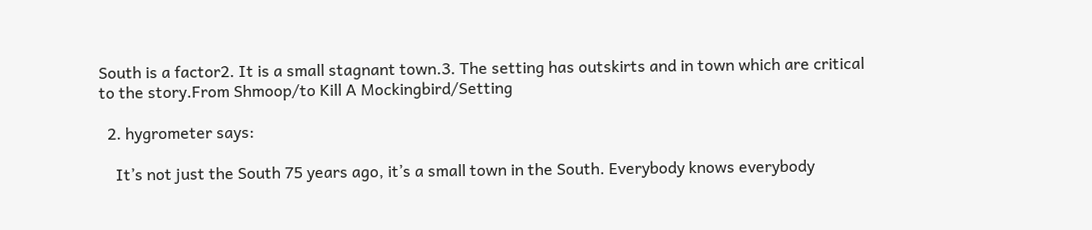South is a factor2. It is a small stagnant town.3. The setting has outskirts and in town which are critical to the story.From Shmoop/to Kill A Mockingbird/Setting

  2. hygrometer says:

    It’s not just the South 75 years ago, it’s a small town in the South. Everybody knows everybody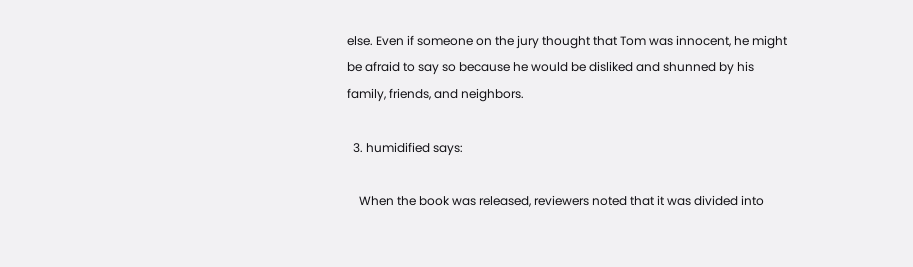else. Even if someone on the jury thought that Tom was innocent, he might be afraid to say so because he would be disliked and shunned by his family, friends, and neighbors.

  3. humidified says:

    When the book was released, reviewers noted that it was divided into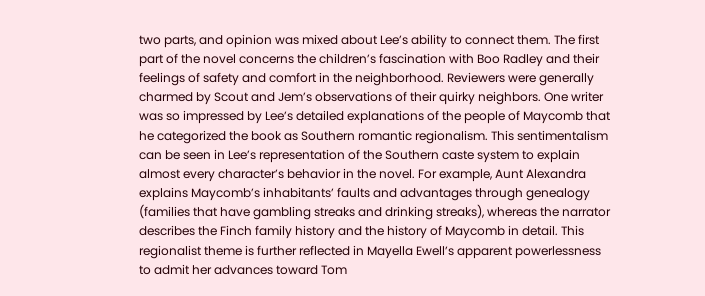two parts, and opinion was mixed about Lee’s ability to connect them. The first part of the novel concerns the children’s fascination with Boo Radley and their feelings of safety and comfort in the neighborhood. Reviewers were generally charmed by Scout and Jem’s observations of their quirky neighbors. One writer was so impressed by Lee’s detailed explanations of the people of Maycomb that he categorized the book as Southern romantic regionalism. This sentimentalism can be seen in Lee’s representation of the Southern caste system to explain almost every character’s behavior in the novel. For example, Aunt Alexandra explains Maycomb’s inhabitants’ faults and advantages through genealogy (families that have gambling streaks and drinking streaks), whereas the narrator describes the Finch family history and the history of Maycomb in detail. This regionalist theme is further reflected in Mayella Ewell’s apparent powerlessness to admit her advances toward Tom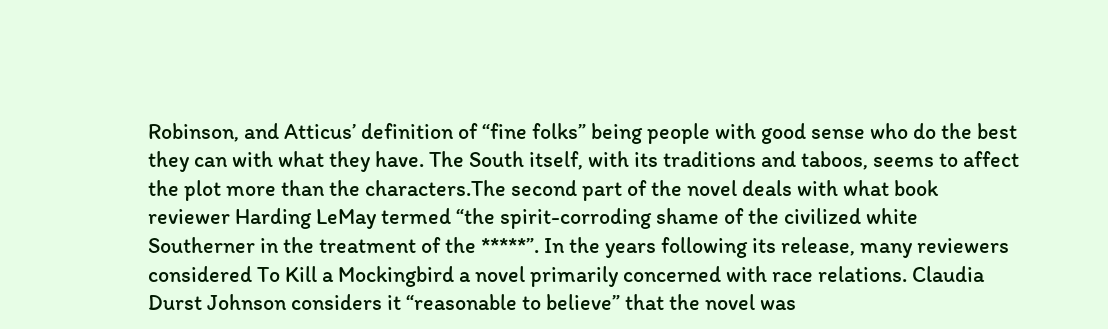Robinson, and Atticus’ definition of “fine folks” being people with good sense who do the best they can with what they have. The South itself, with its traditions and taboos, seems to affect the plot more than the characters.The second part of the novel deals with what book reviewer Harding LeMay termed “the spirit-corroding shame of the civilized white Southerner in the treatment of the *****”. In the years following its release, many reviewers considered To Kill a Mockingbird a novel primarily concerned with race relations. Claudia Durst Johnson considers it “reasonable to believe” that the novel was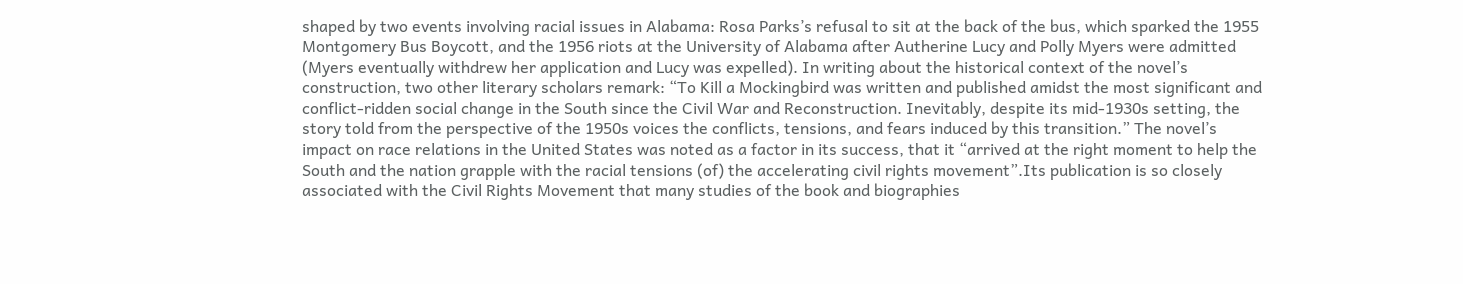shaped by two events involving racial issues in Alabama: Rosa Parks’s refusal to sit at the back of the bus, which sparked the 1955 Montgomery Bus Boycott, and the 1956 riots at the University of Alabama after Autherine Lucy and Polly Myers were admitted (Myers eventually withdrew her application and Lucy was expelled). In writing about the historical context of the novel’s construction, two other literary scholars remark: “To Kill a Mockingbird was written and published amidst the most significant and conflict-ridden social change in the South since the Civil War and Reconstruction. Inevitably, despite its mid-1930s setting, the story told from the perspective of the 1950s voices the conflicts, tensions, and fears induced by this transition.” The novel’s impact on race relations in the United States was noted as a factor in its success, that it “arrived at the right moment to help the South and the nation grapple with the racial tensions (of) the accelerating civil rights movement”.Its publication is so closely associated with the Civil Rights Movement that many studies of the book and biographies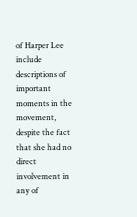of Harper Lee include descriptions of important moments in the movement, despite the fact that she had no direct involvement in any of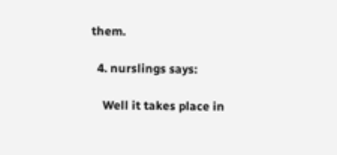them.

  4. nurslings says:

    Well it takes place in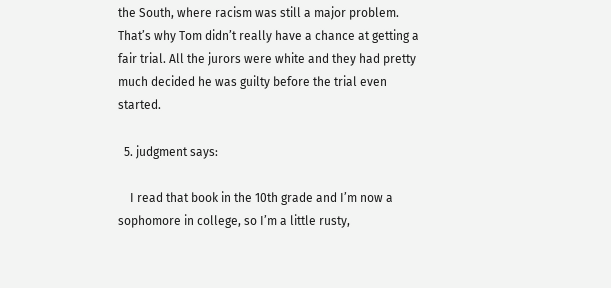the South, where racism was still a major problem. That’s why Tom didn’t really have a chance at getting a fair trial. All the jurors were white and they had pretty much decided he was guilty before the trial even started.

  5. judgment says:

    I read that book in the 10th grade and I’m now a sophomore in college, so I’m a little rusty,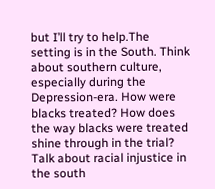but I’ll try to help.The setting is in the South. Think about southern culture, especially during the Depression-era. How were blacks treated? How does the way blacks were treated shine through in the trial? Talk about racial injustice in the south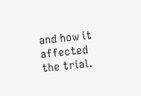and how it affected the trial.